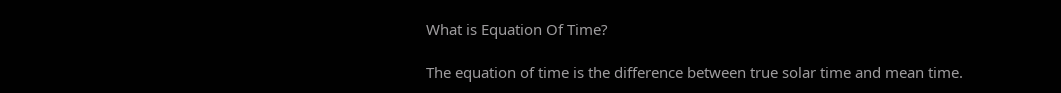What is Equation Of Time?

The equation of time is the difference between true solar time and mean time.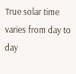True solar time varies from day to day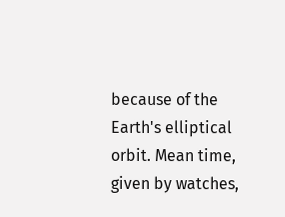because of the Earth's elliptical orbit. Mean time, given by watches,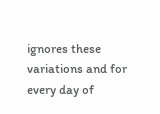ignores these variations and for every day of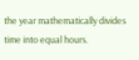the year mathematically divides time into equal hours.